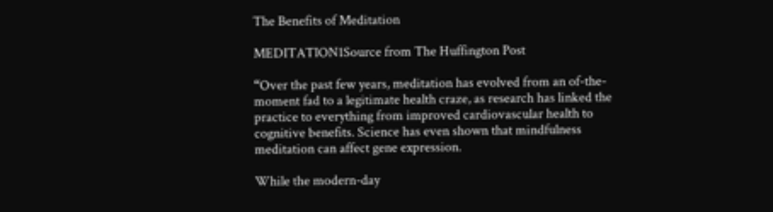The Benefits of Meditation

MEDITATION1Source from The Huffington Post

“Over the past few years, meditation has evolved from an of-the-moment fad to a legitimate health craze, as research has linked the practice to everything from improved cardiovascular health to cognitive benefits. Science has even shown that mindfulness meditation can affect gene expression.

While the modern-day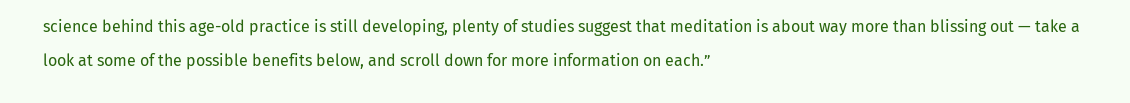science behind this age-old practice is still developing, plenty of studies suggest that meditation is about way more than blissing out — take a look at some of the possible benefits below, and scroll down for more information on each.”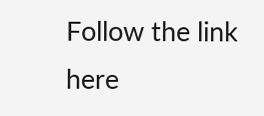Follow the link here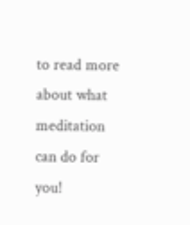to read more about what meditation can do for you!